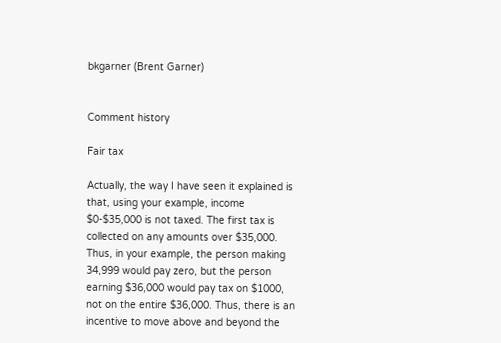bkgarner (Brent Garner)


Comment history

Fair tax

Actually, the way I have seen it explained is that, using your example, income $0-$35,000 is not taxed. The first tax is collected on any amounts over $35,000. Thus, in your example, the person making 34,999 would pay zero, but the person earning $36,000 would pay tax on $1000, not on the entire $36,000. Thus, there is an incentive to move above and beyond the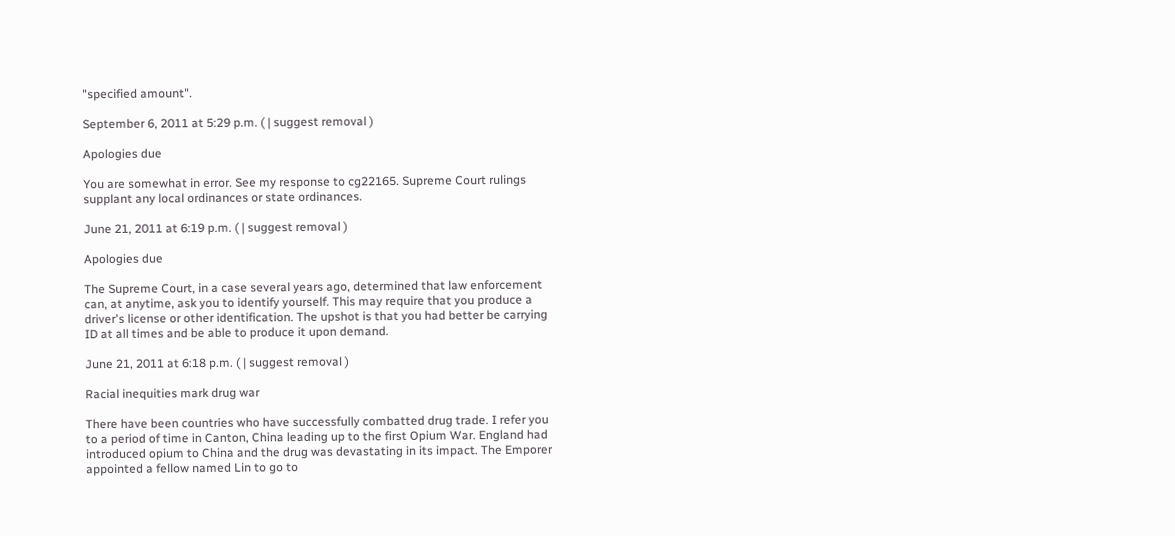"specified amount".

September 6, 2011 at 5:29 p.m. ( | suggest removal )

Apologies due

You are somewhat in error. See my response to cg22165. Supreme Court rulings supplant any local ordinances or state ordinances.

June 21, 2011 at 6:19 p.m. ( | suggest removal )

Apologies due

The Supreme Court, in a case several years ago, determined that law enforcement can, at anytime, ask you to identify yourself. This may require that you produce a driver's license or other identification. The upshot is that you had better be carrying ID at all times and be able to produce it upon demand.

June 21, 2011 at 6:18 p.m. ( | suggest removal )

Racial inequities mark drug war

There have been countries who have successfully combatted drug trade. I refer you to a period of time in Canton, China leading up to the first Opium War. England had introduced opium to China and the drug was devastating in its impact. The Emporer appointed a fellow named Lin to go to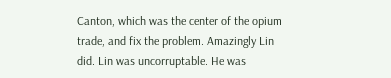Canton, which was the center of the opium trade, and fix the problem. Amazingly Lin did. Lin was uncorruptable. He was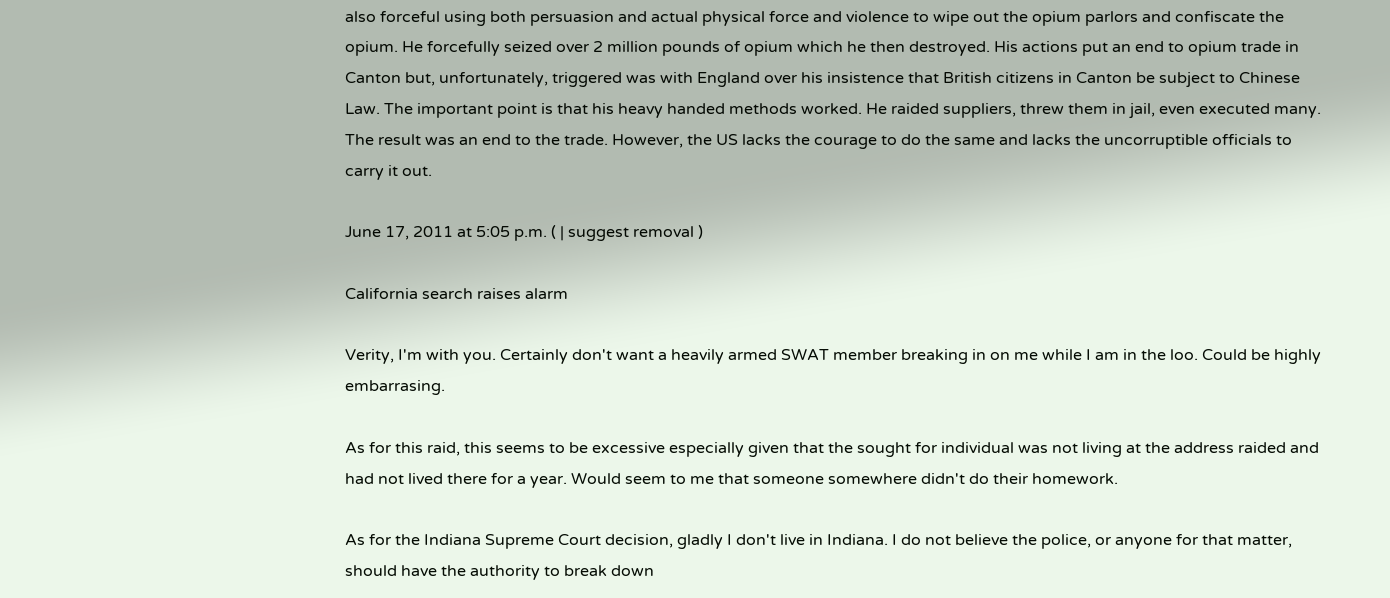also forceful using both persuasion and actual physical force and violence to wipe out the opium parlors and confiscate the opium. He forcefully seized over 2 million pounds of opium which he then destroyed. His actions put an end to opium trade in Canton but, unfortunately, triggered was with England over his insistence that British citizens in Canton be subject to Chinese Law. The important point is that his heavy handed methods worked. He raided suppliers, threw them in jail, even executed many. The result was an end to the trade. However, the US lacks the courage to do the same and lacks the uncorruptible officials to carry it out.

June 17, 2011 at 5:05 p.m. ( | suggest removal )

California search raises alarm

Verity, I'm with you. Certainly don't want a heavily armed SWAT member breaking in on me while I am in the loo. Could be highly embarrasing.

As for this raid, this seems to be excessive especially given that the sought for individual was not living at the address raided and had not lived there for a year. Would seem to me that someone somewhere didn't do their homework.

As for the Indiana Supreme Court decision, gladly I don't live in Indiana. I do not believe the police, or anyone for that matter, should have the authority to break down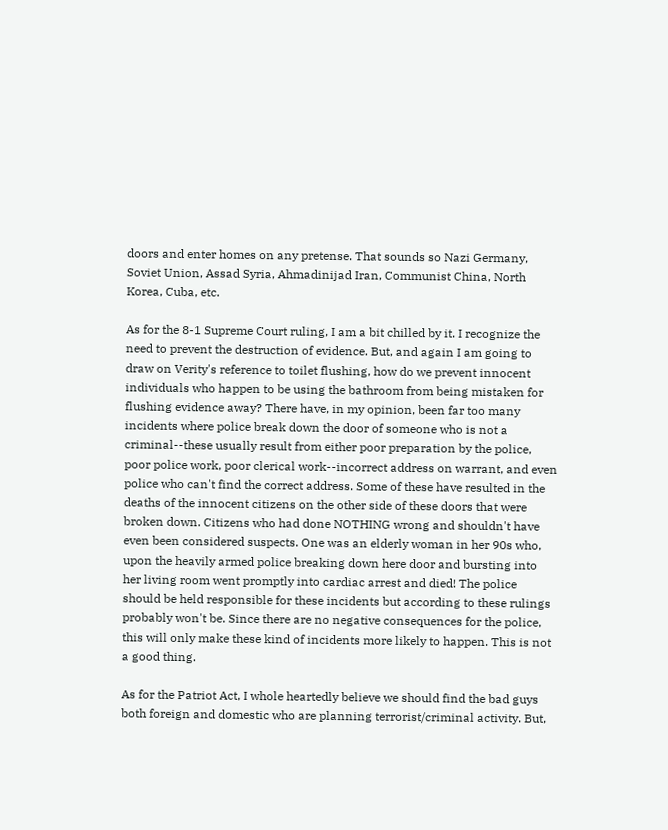doors and enter homes on any pretense. That sounds so Nazi Germany, Soviet Union, Assad Syria, Ahmadinijad Iran, Communist China, North Korea, Cuba, etc.

As for the 8-1 Supreme Court ruling, I am a bit chilled by it. I recognize the need to prevent the destruction of evidence. But, and again I am going to draw on Verity's reference to toilet flushing, how do we prevent innocent individuals who happen to be using the bathroom from being mistaken for flushing evidence away? There have, in my opinion, been far too many incidents where police break down the door of someone who is not a criminal--these usually result from either poor preparation by the police, poor police work, poor clerical work--incorrect address on warrant, and even police who can't find the correct address. Some of these have resulted in the deaths of the innocent citizens on the other side of these doors that were broken down. Citizens who had done NOTHING wrong and shouldn't have even been considered suspects. One was an elderly woman in her 90s who, upon the heavily armed police breaking down here door and bursting into her living room went promptly into cardiac arrest and died! The police should be held responsible for these incidents but according to these rulings probably won't be. Since there are no negative consequences for the police, this will only make these kind of incidents more likely to happen. This is not a good thing.

As for the Patriot Act, I whole heartedly believe we should find the bad guys both foreign and domestic who are planning terrorist/criminal activity. But,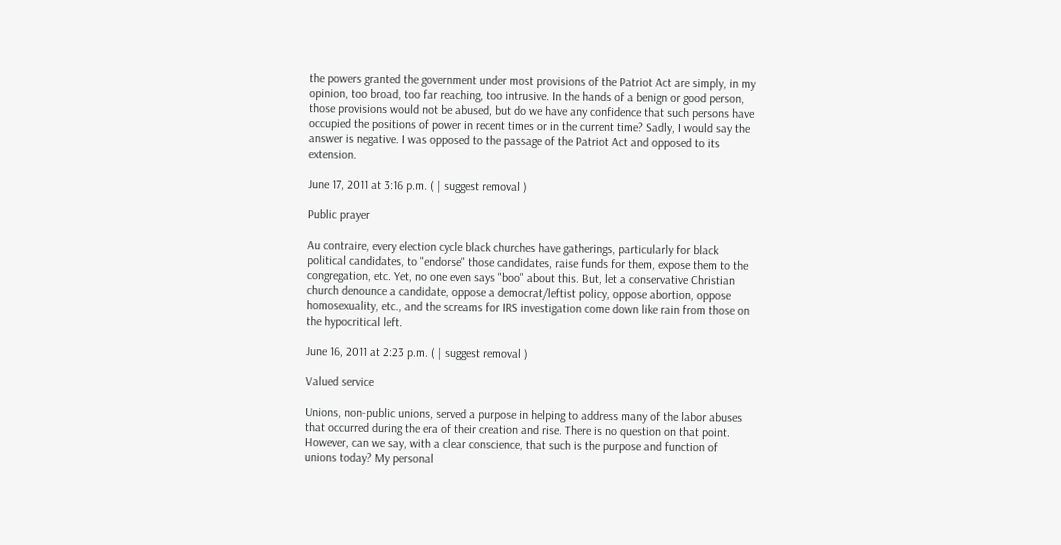the powers granted the government under most provisions of the Patriot Act are simply, in my opinion, too broad, too far reaching, too intrusive. In the hands of a benign or good person, those provisions would not be abused, but do we have any confidence that such persons have occupied the positions of power in recent times or in the current time? Sadly, I would say the answer is negative. I was opposed to the passage of the Patriot Act and opposed to its extension.

June 17, 2011 at 3:16 p.m. ( | suggest removal )

Public prayer

Au contraire, every election cycle black churches have gatherings, particularly for black political candidates, to "endorse" those candidates, raise funds for them, expose them to the congregation, etc. Yet, no one even says "boo" about this. But, let a conservative Christian church denounce a candidate, oppose a democrat/leftist policy, oppose abortion, oppose homosexuality, etc., and the screams for IRS investigation come down like rain from those on the hypocritical left.

June 16, 2011 at 2:23 p.m. ( | suggest removal )

Valued service

Unions, non-public unions, served a purpose in helping to address many of the labor abuses that occurred during the era of their creation and rise. There is no question on that point. However, can we say, with a clear conscience, that such is the purpose and function of unions today? My personal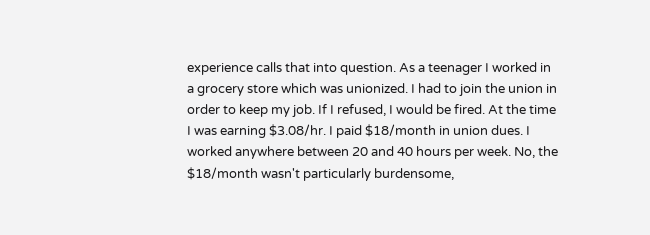experience calls that into question. As a teenager I worked in a grocery store which was unionized. I had to join the union in order to keep my job. If I refused, I would be fired. At the time I was earning $3.08/hr. I paid $18/month in union dues. I worked anywhere between 20 and 40 hours per week. No, the $18/month wasn't particularly burdensome,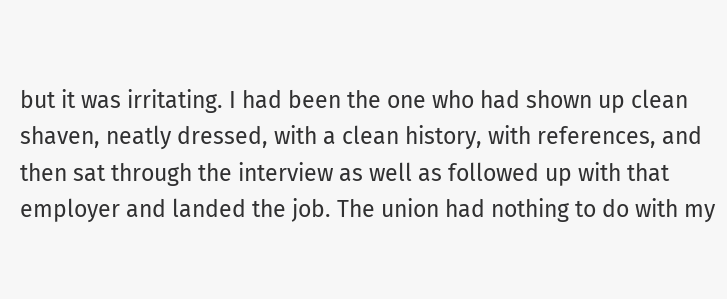but it was irritating. I had been the one who had shown up clean shaven, neatly dressed, with a clean history, with references, and then sat through the interview as well as followed up with that employer and landed the job. The union had nothing to do with my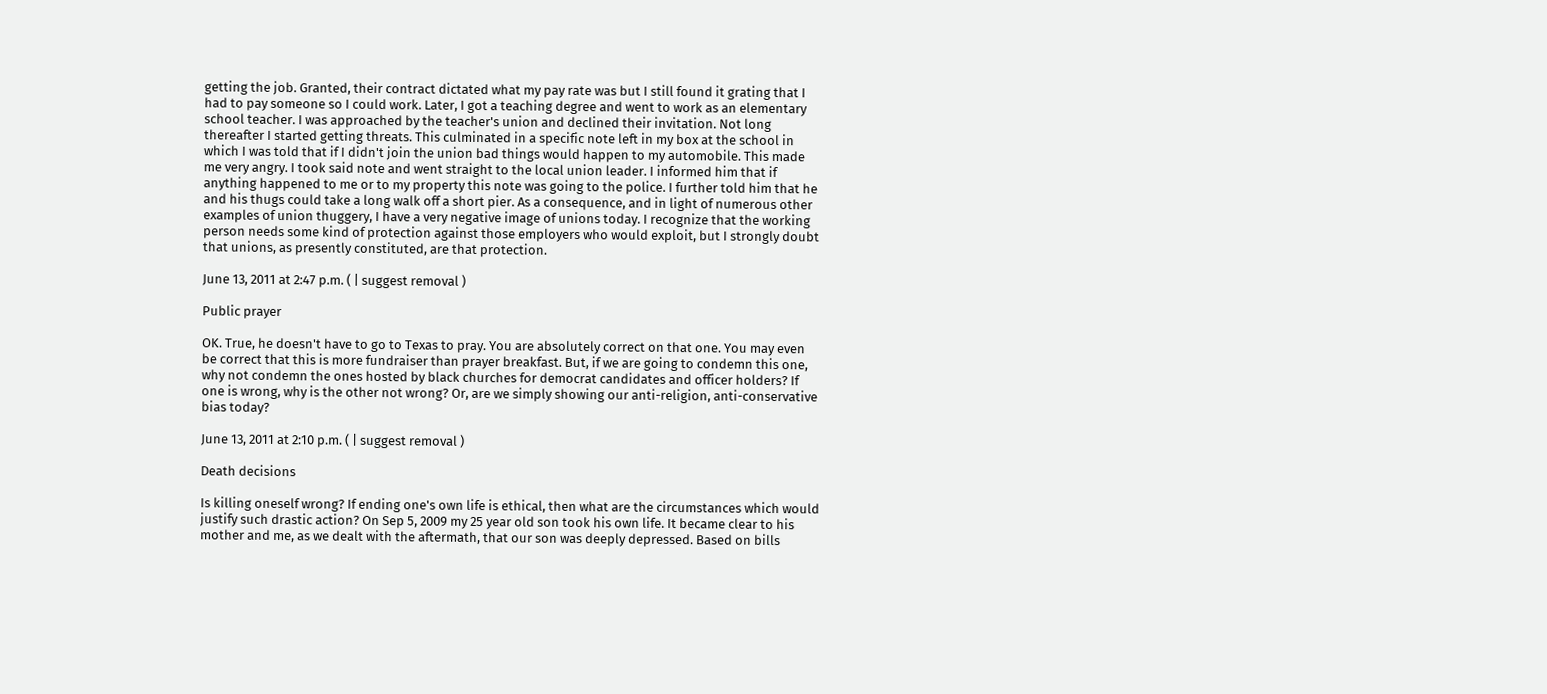getting the job. Granted, their contract dictated what my pay rate was but I still found it grating that I had to pay someone so I could work. Later, I got a teaching degree and went to work as an elementary school teacher. I was approached by the teacher's union and declined their invitation. Not long thereafter I started getting threats. This culminated in a specific note left in my box at the school in which I was told that if I didn't join the union bad things would happen to my automobile. This made me very angry. I took said note and went straight to the local union leader. I informed him that if anything happened to me or to my property this note was going to the police. I further told him that he and his thugs could take a long walk off a short pier. As a consequence, and in light of numerous other examples of union thuggery, I have a very negative image of unions today. I recognize that the working person needs some kind of protection against those employers who would exploit, but I strongly doubt that unions, as presently constituted, are that protection.

June 13, 2011 at 2:47 p.m. ( | suggest removal )

Public prayer

OK. True, he doesn't have to go to Texas to pray. You are absolutely correct on that one. You may even be correct that this is more fundraiser than prayer breakfast. But, if we are going to condemn this one, why not condemn the ones hosted by black churches for democrat candidates and officer holders? If one is wrong, why is the other not wrong? Or, are we simply showing our anti-religion, anti-conservative bias today?

June 13, 2011 at 2:10 p.m. ( | suggest removal )

Death decisions

Is killing oneself wrong? If ending one's own life is ethical, then what are the circumstances which would justify such drastic action? On Sep 5, 2009 my 25 year old son took his own life. It became clear to his mother and me, as we dealt with the aftermath, that our son was deeply depressed. Based on bills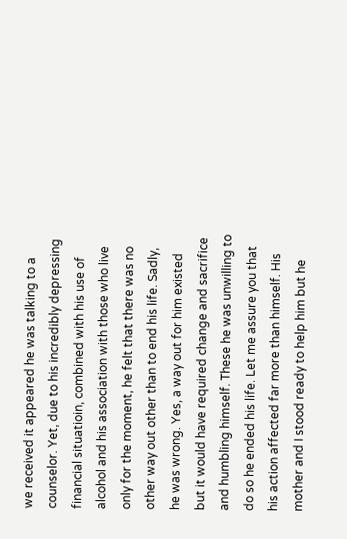we received it appeared he was talking to a counselor. Yet, due to his incredibly depressing financial situatioin, combined with his use of alcohol and his association with those who live only for the moment, he felt that there was no other way out other than to end his life. Sadly, he was wrong. Yes, a way out for him existed but it would have required change and sacrifice and humbling himself. These he was unwilling to do so he ended his life. Let me assure you that his action affected far more than himself. His mother and I stood ready to help him but he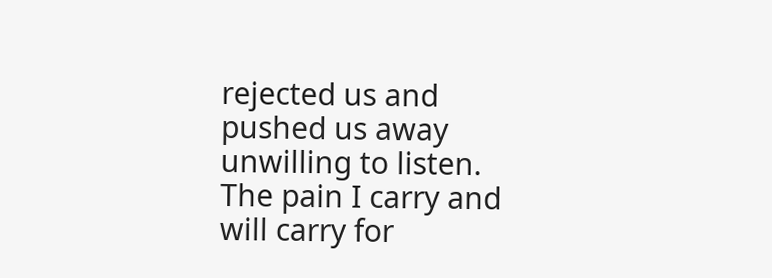rejected us and pushed us away unwilling to listen. The pain I carry and will carry for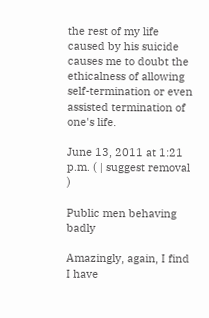the rest of my life caused by his suicide causes me to doubt the ethicalness of allowing self-termination or even assisted termination of one's life.

June 13, 2011 at 1:21 p.m. ( | suggest removal )

Public men behaving badly

Amazingly, again, I find I have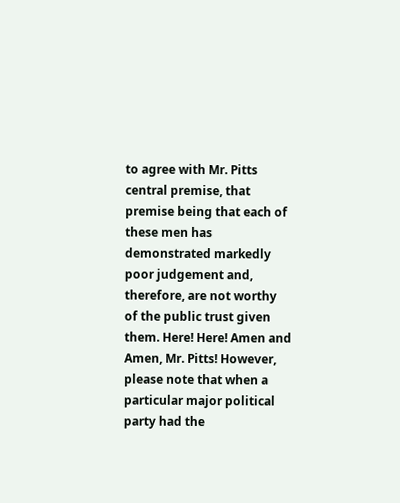to agree with Mr. Pitts central premise, that premise being that each of these men has demonstrated markedly poor judgement and, therefore, are not worthy of the public trust given them. Here! Here! Amen and Amen, Mr. Pitts! However, please note that when a particular major political party had the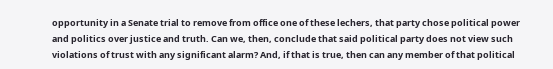opportunity in a Senate trial to remove from office one of these lechers, that party chose political power and politics over justice and truth. Can we, then, conclude that said political party does not view such violations of trust with any significant alarm? And, if that is true, then can any member of that political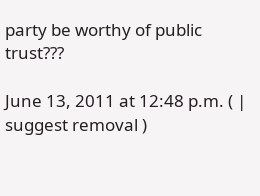party be worthy of public trust???

June 13, 2011 at 12:48 p.m. ( | suggest removal )